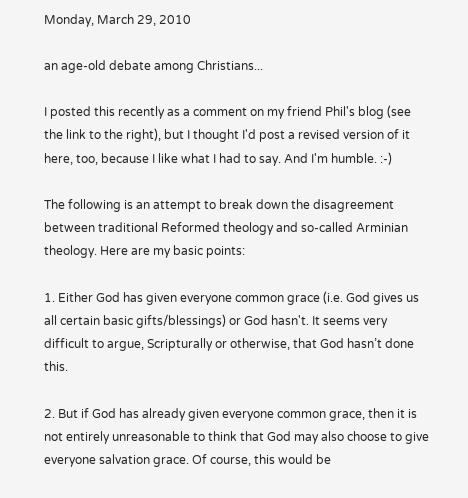Monday, March 29, 2010

an age-old debate among Christians...

I posted this recently as a comment on my friend Phil's blog (see the link to the right), but I thought I'd post a revised version of it here, too, because I like what I had to say. And I'm humble. :-)

The following is an attempt to break down the disagreement between traditional Reformed theology and so-called Arminian theology. Here are my basic points:

1. Either God has given everyone common grace (i.e. God gives us all certain basic gifts/blessings) or God hasn't. It seems very difficult to argue, Scripturally or otherwise, that God hasn’t done this.

2. But if God has already given everyone common grace, then it is not entirely unreasonable to think that God may also choose to give everyone salvation grace. Of course, this would be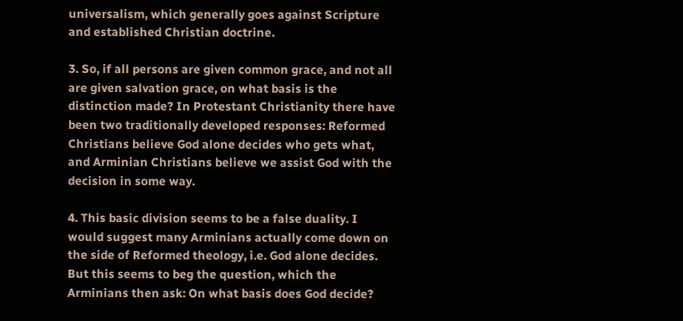universalism, which generally goes against Scripture and established Christian doctrine.

3. So, if all persons are given common grace, and not all are given salvation grace, on what basis is the distinction made? In Protestant Christianity there have been two traditionally developed responses: Reformed Christians believe God alone decides who gets what, and Arminian Christians believe we assist God with the decision in some way.

4. This basic division seems to be a false duality. I would suggest many Arminians actually come down on the side of Reformed theology, i.e. God alone decides. But this seems to beg the question, which the Arminians then ask: On what basis does God decide?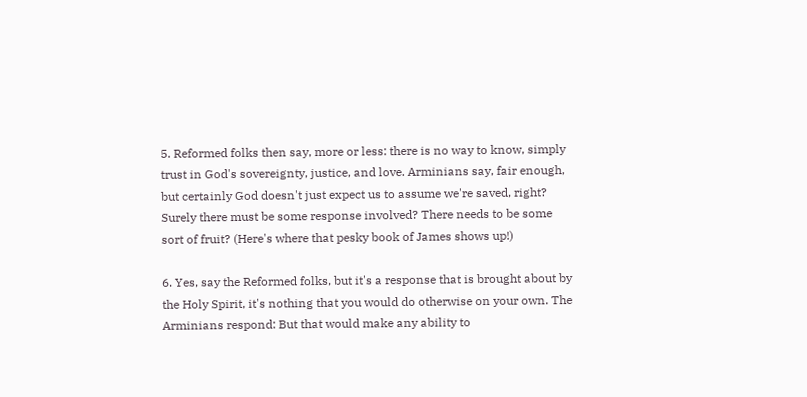5. Reformed folks then say, more or less: there is no way to know, simply trust in God's sovereignty, justice, and love. Arminians say, fair enough, but certainly God doesn't just expect us to assume we're saved, right? Surely there must be some response involved? There needs to be some sort of fruit? (Here's where that pesky book of James shows up!)

6. Yes, say the Reformed folks, but it's a response that is brought about by the Holy Spirit, it's nothing that you would do otherwise on your own. The Arminians respond: But that would make any ability to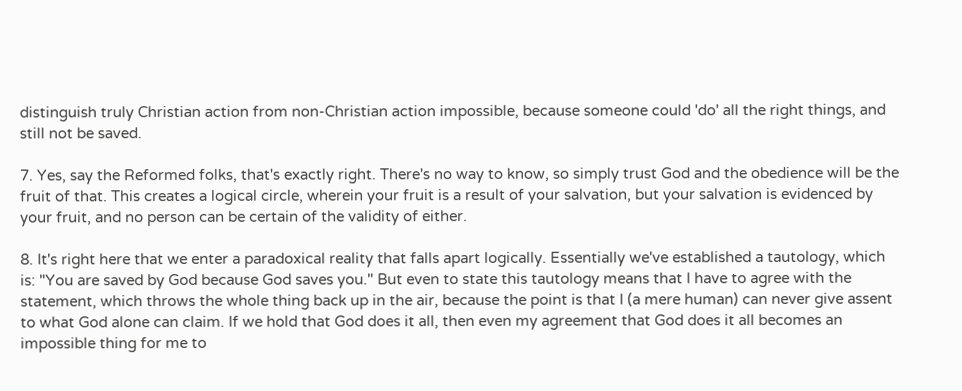distinguish truly Christian action from non-Christian action impossible, because someone could 'do' all the right things, and still not be saved.

7. Yes, say the Reformed folks, that's exactly right. There's no way to know, so simply trust God and the obedience will be the fruit of that. This creates a logical circle, wherein your fruit is a result of your salvation, but your salvation is evidenced by your fruit, and no person can be certain of the validity of either.

8. It's right here that we enter a paradoxical reality that falls apart logically. Essentially we've established a tautology, which is: "You are saved by God because God saves you." But even to state this tautology means that I have to agree with the statement, which throws the whole thing back up in the air, because the point is that I (a mere human) can never give assent to what God alone can claim. If we hold that God does it all, then even my agreement that God does it all becomes an impossible thing for me to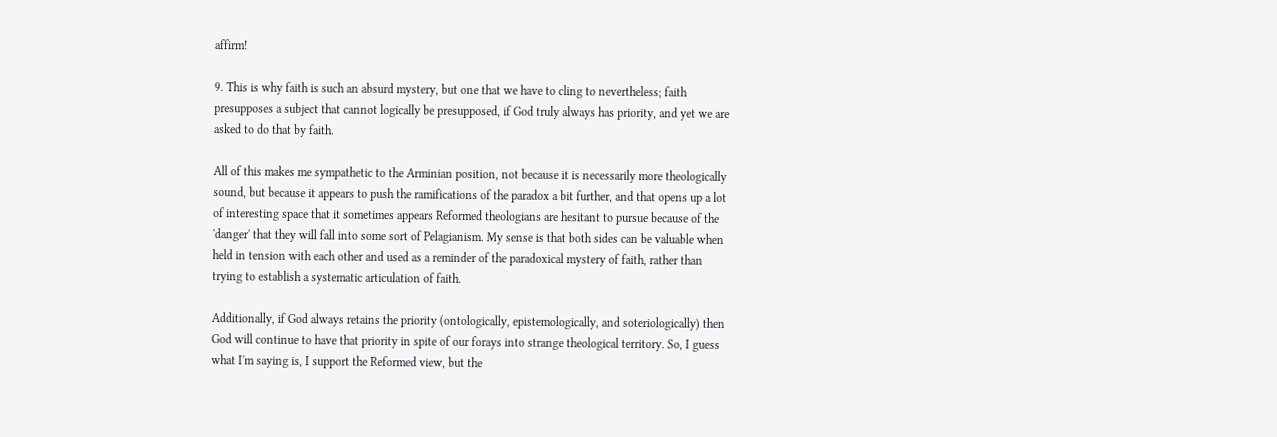affirm!

9. This is why faith is such an absurd mystery, but one that we have to cling to nevertheless; faith presupposes a subject that cannot logically be presupposed, if God truly always has priority, and yet we are asked to do that by faith.

All of this makes me sympathetic to the Arminian position, not because it is necessarily more theologically sound, but because it appears to push the ramifications of the paradox a bit further, and that opens up a lot of interesting space that it sometimes appears Reformed theologians are hesitant to pursue because of the 'danger' that they will fall into some sort of Pelagianism. My sense is that both sides can be valuable when held in tension with each other and used as a reminder of the paradoxical mystery of faith, rather than trying to establish a systematic articulation of faith.

Additionally, if God always retains the priority (ontologically, epistemologically, and soteriologically) then God will continue to have that priority in spite of our forays into strange theological territory. So, I guess what I'm saying is, I support the Reformed view, but the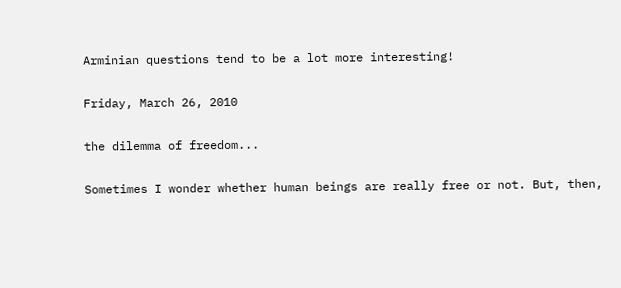Arminian questions tend to be a lot more interesting!

Friday, March 26, 2010

the dilemma of freedom...

Sometimes I wonder whether human beings are really free or not. But, then,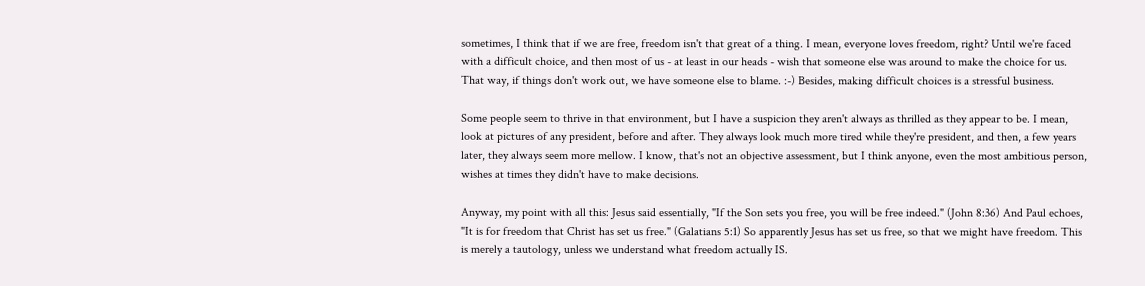sometimes, I think that if we are free, freedom isn't that great of a thing. I mean, everyone loves freedom, right? Until we're faced with a difficult choice, and then most of us - at least in our heads - wish that someone else was around to make the choice for us. That way, if things don't work out, we have someone else to blame. :-) Besides, making difficult choices is a stressful business.

Some people seem to thrive in that environment, but I have a suspicion they aren't always as thrilled as they appear to be. I mean, look at pictures of any president, before and after. They always look much more tired while they're president, and then, a few years later, they always seem more mellow. I know, that's not an objective assessment, but I think anyone, even the most ambitious person, wishes at times they didn't have to make decisions.

Anyway, my point with all this: Jesus said essentially, "If the Son sets you free, you will be free indeed." (John 8:36) And Paul echoes, "It is for freedom that Christ has set us free." (Galatians 5:1) So apparently Jesus has set us free, so that we might have freedom. This is merely a tautology, unless we understand what freedom actually IS.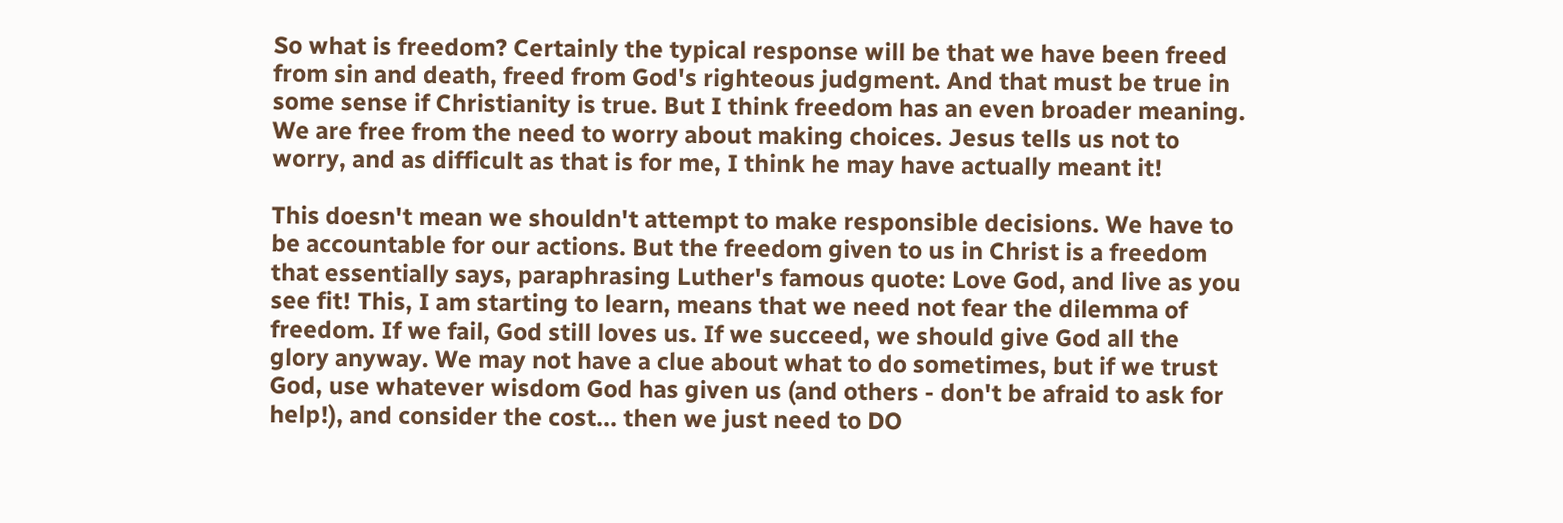So what is freedom? Certainly the typical response will be that we have been freed from sin and death, freed from God's righteous judgment. And that must be true in some sense if Christianity is true. But I think freedom has an even broader meaning. We are free from the need to worry about making choices. Jesus tells us not to worry, and as difficult as that is for me, I think he may have actually meant it!

This doesn't mean we shouldn't attempt to make responsible decisions. We have to be accountable for our actions. But the freedom given to us in Christ is a freedom that essentially says, paraphrasing Luther's famous quote: Love God, and live as you see fit! This, I am starting to learn, means that we need not fear the dilemma of freedom. If we fail, God still loves us. If we succeed, we should give God all the glory anyway. We may not have a clue about what to do sometimes, but if we trust God, use whatever wisdom God has given us (and others - don't be afraid to ask for help!), and consider the cost... then we just need to DO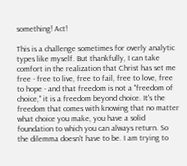something! Act!

This is a challenge sometimes for overly analytic types like myself. But thankfully, I can take comfort in the realization that Christ has set me free - free to live, free to fail, free to love, free to hope - and that freedom is not a "freedom of choice," it is a freedom beyond choice. It's the freedom that comes with knowing that no matter what choice you make, you have a solid foundation to which you can always return. So the dilemma doesn't have to be. I am trying to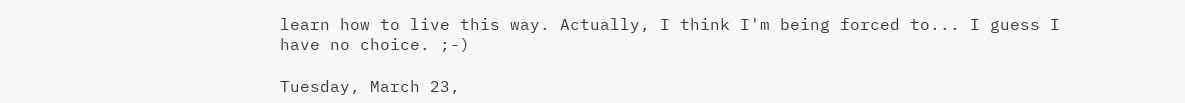learn how to live this way. Actually, I think I'm being forced to... I guess I have no choice. ;-)

Tuesday, March 23,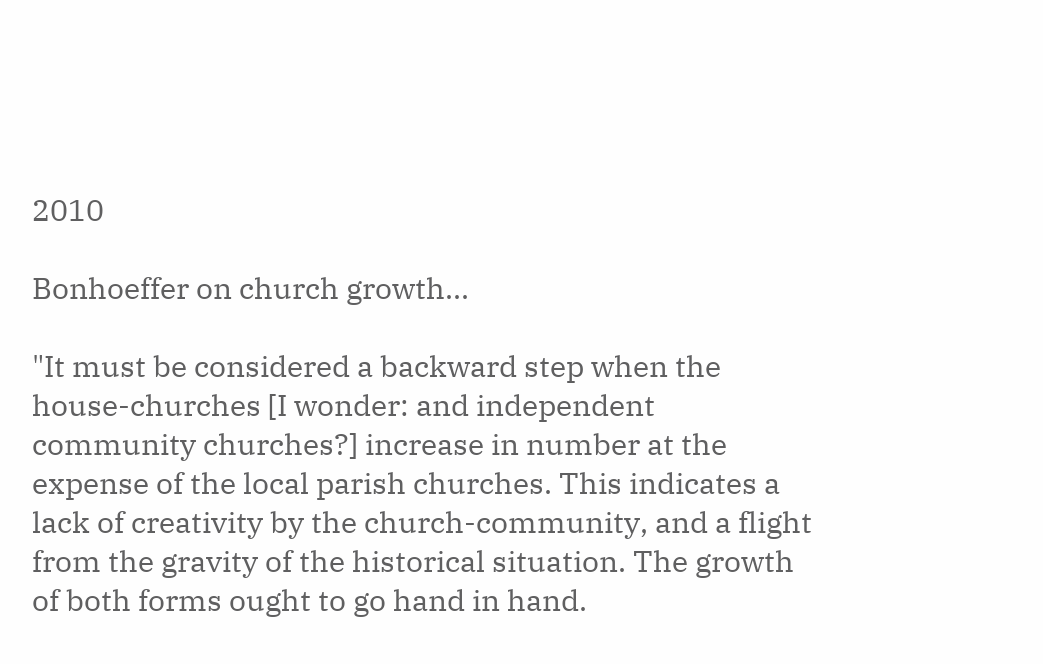2010

Bonhoeffer on church growth...

"It must be considered a backward step when the house-churches [I wonder: and independent community churches?] increase in number at the expense of the local parish churches. This indicates a lack of creativity by the church-community, and a flight from the gravity of the historical situation. The growth of both forms ought to go hand in hand.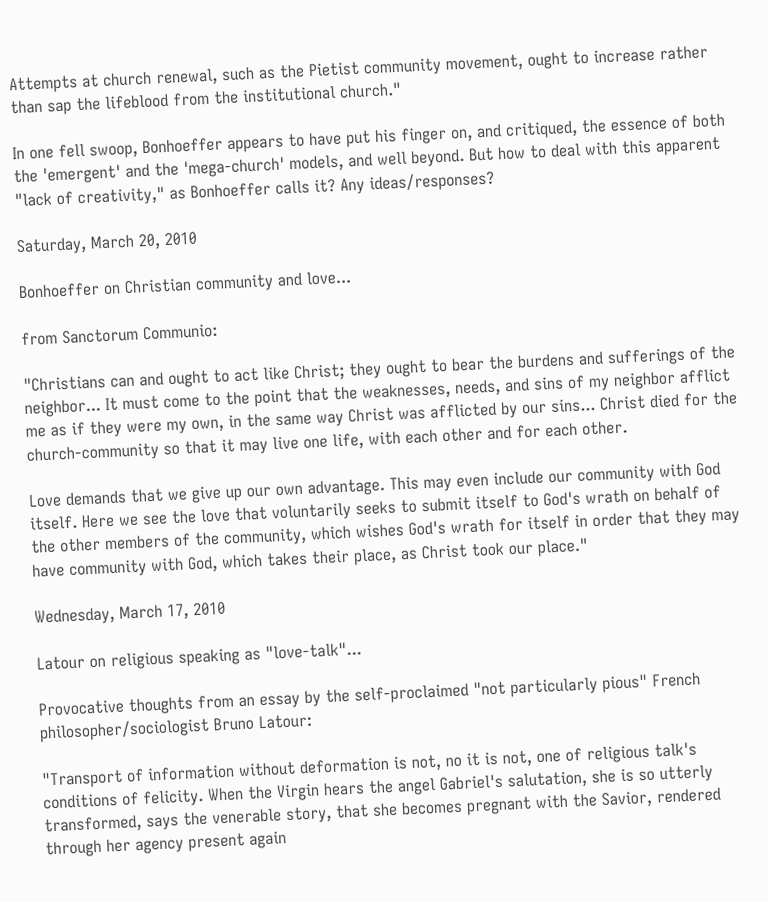Attempts at church renewal, such as the Pietist community movement, ought to increase rather than sap the lifeblood from the institutional church."

In one fell swoop, Bonhoeffer appears to have put his finger on, and critiqued, the essence of both the 'emergent' and the 'mega-church' models, and well beyond. But how to deal with this apparent "lack of creativity," as Bonhoeffer calls it? Any ideas/responses?

Saturday, March 20, 2010

Bonhoeffer on Christian community and love...

from Sanctorum Communio:

"Christians can and ought to act like Christ; they ought to bear the burdens and sufferings of the neighbor... It must come to the point that the weaknesses, needs, and sins of my neighbor afflict me as if they were my own, in the same way Christ was afflicted by our sins... Christ died for the church-community so that it may live one life, with each other and for each other.

Love demands that we give up our own advantage. This may even include our community with God itself. Here we see the love that voluntarily seeks to submit itself to God's wrath on behalf of the other members of the community, which wishes God's wrath for itself in order that they may have community with God, which takes their place, as Christ took our place."

Wednesday, March 17, 2010

Latour on religious speaking as "love-talk"...

Provocative thoughts from an essay by the self-proclaimed "not particularly pious" French philosopher/sociologist Bruno Latour:

"Transport of information without deformation is not, no it is not, one of religious talk's conditions of felicity. When the Virgin hears the angel Gabriel's salutation, she is so utterly transformed, says the venerable story, that she becomes pregnant with the Savior, rendered through her agency present again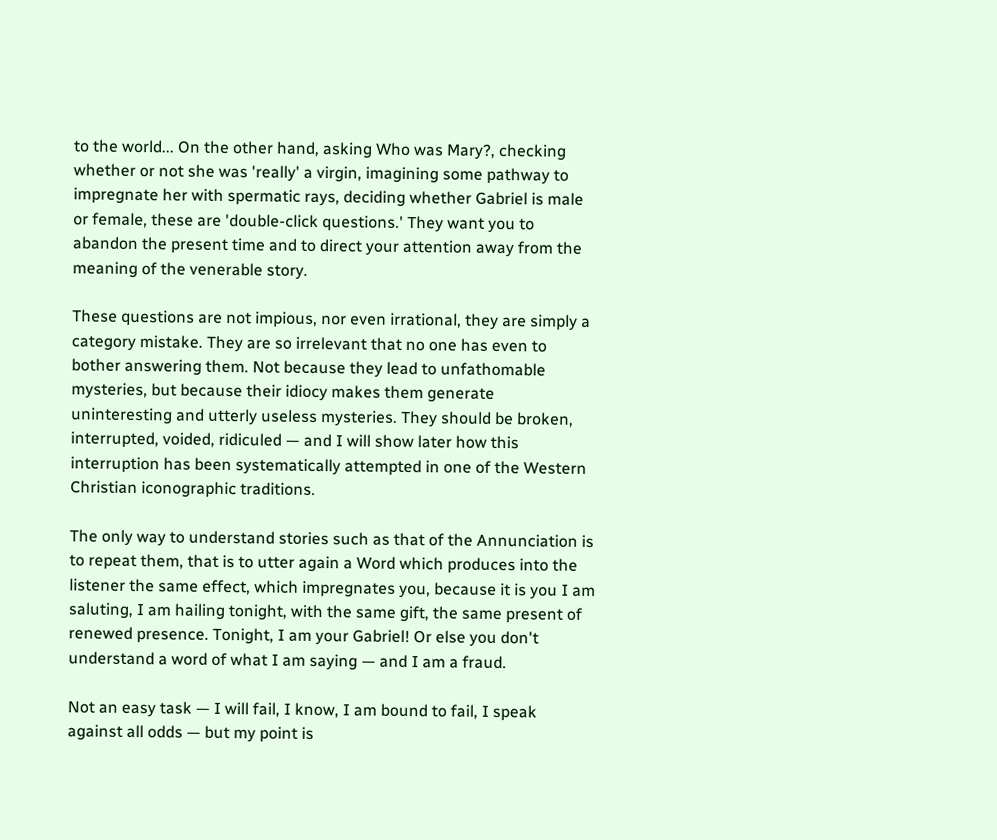to the world... On the other hand, asking Who was Mary?, checking whether or not she was 'really' a virgin, imagining some pathway to impregnate her with spermatic rays, deciding whether Gabriel is male or female, these are 'double-click questions.' They want you to abandon the present time and to direct your attention away from the meaning of the venerable story.

These questions are not impious, nor even irrational, they are simply a category mistake. They are so irrelevant that no one has even to bother answering them. Not because they lead to unfathomable mysteries, but because their idiocy makes them generate uninteresting and utterly useless mysteries. They should be broken, interrupted, voided, ridiculed — and I will show later how this interruption has been systematically attempted in one of the Western Christian iconographic traditions.

The only way to understand stories such as that of the Annunciation is to repeat them, that is to utter again a Word which produces into the listener the same effect, which impregnates you, because it is you I am saluting, I am hailing tonight, with the same gift, the same present of renewed presence. Tonight, I am your Gabriel! Or else you don't understand a word of what I am saying — and I am a fraud.

Not an easy task — I will fail, I know, I am bound to fail, I speak against all odds — but my point is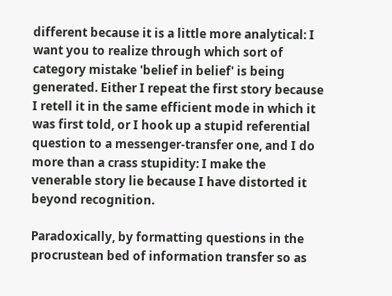different because it is a little more analytical: I want you to realize through which sort of category mistake 'belief in belief' is being generated. Either I repeat the first story because I retell it in the same efficient mode in which it was first told, or I hook up a stupid referential question to a messenger-transfer one, and I do more than a crass stupidity: I make the venerable story lie because I have distorted it beyond recognition.

Paradoxically, by formatting questions in the procrustean bed of information transfer so as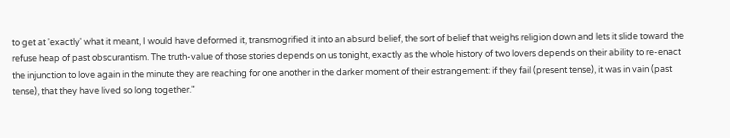to get at 'exactly' what it meant, I would have deformed it, transmogrified it into an absurd belief, the sort of belief that weighs religion down and lets it slide toward the refuse heap of past obscurantism. The truth-value of those stories depends on us tonight, exactly as the whole history of two lovers depends on their ability to re-enact the injunction to love again in the minute they are reaching for one another in the darker moment of their estrangement: if they fail (present tense), it was in vain (past tense), that they have lived so long together."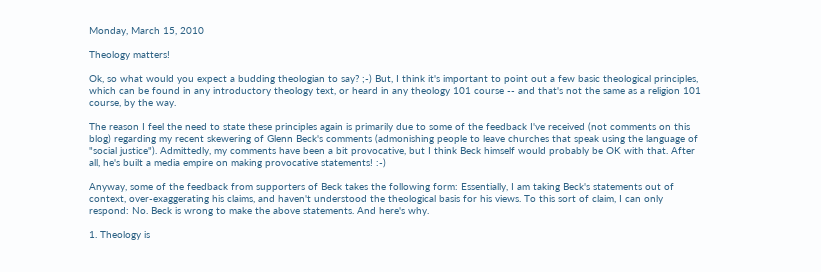Monday, March 15, 2010

Theology matters!

Ok, so what would you expect a budding theologian to say? ;-) But, I think it's important to point out a few basic theological principles, which can be found in any introductory theology text, or heard in any theology 101 course -- and that's not the same as a religion 101 course, by the way.

The reason I feel the need to state these principles again is primarily due to some of the feedback I've received (not comments on this blog) regarding my recent skewering of Glenn Beck's comments (admonishing people to leave churches that speak using the language of "social justice"). Admittedly, my comments have been a bit provocative, but I think Beck himself would probably be OK with that. After all, he's built a media empire on making provocative statements! :-)

Anyway, some of the feedback from supporters of Beck takes the following form: Essentially, I am taking Beck's statements out of context, over-exaggerating his claims, and haven't understood the theological basis for his views. To this sort of claim, I can only respond: No. Beck is wrong to make the above statements. And here's why.

1. Theology is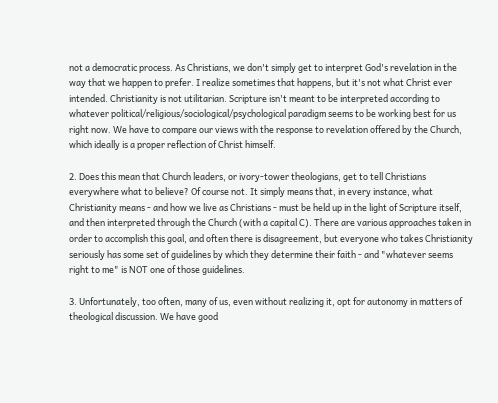not a democratic process. As Christians, we don't simply get to interpret God's revelation in the way that we happen to prefer. I realize sometimes that happens, but it's not what Christ ever intended. Christianity is not utilitarian. Scripture isn't meant to be interpreted according to whatever political/religious/sociological/psychological paradigm seems to be working best for us right now. We have to compare our views with the response to revelation offered by the Church, which ideally is a proper reflection of Christ himself.

2. Does this mean that Church leaders, or ivory-tower theologians, get to tell Christians everywhere what to believe? Of course not. It simply means that, in every instance, what Christianity means - and how we live as Christians - must be held up in the light of Scripture itself, and then interpreted through the Church (with a capital C). There are various approaches taken in order to accomplish this goal, and often there is disagreement, but everyone who takes Christianity seriously has some set of guidelines by which they determine their faith - and "whatever seems right to me" is NOT one of those guidelines.

3. Unfortunately, too often, many of us, even without realizing it, opt for autonomy in matters of theological discussion. We have good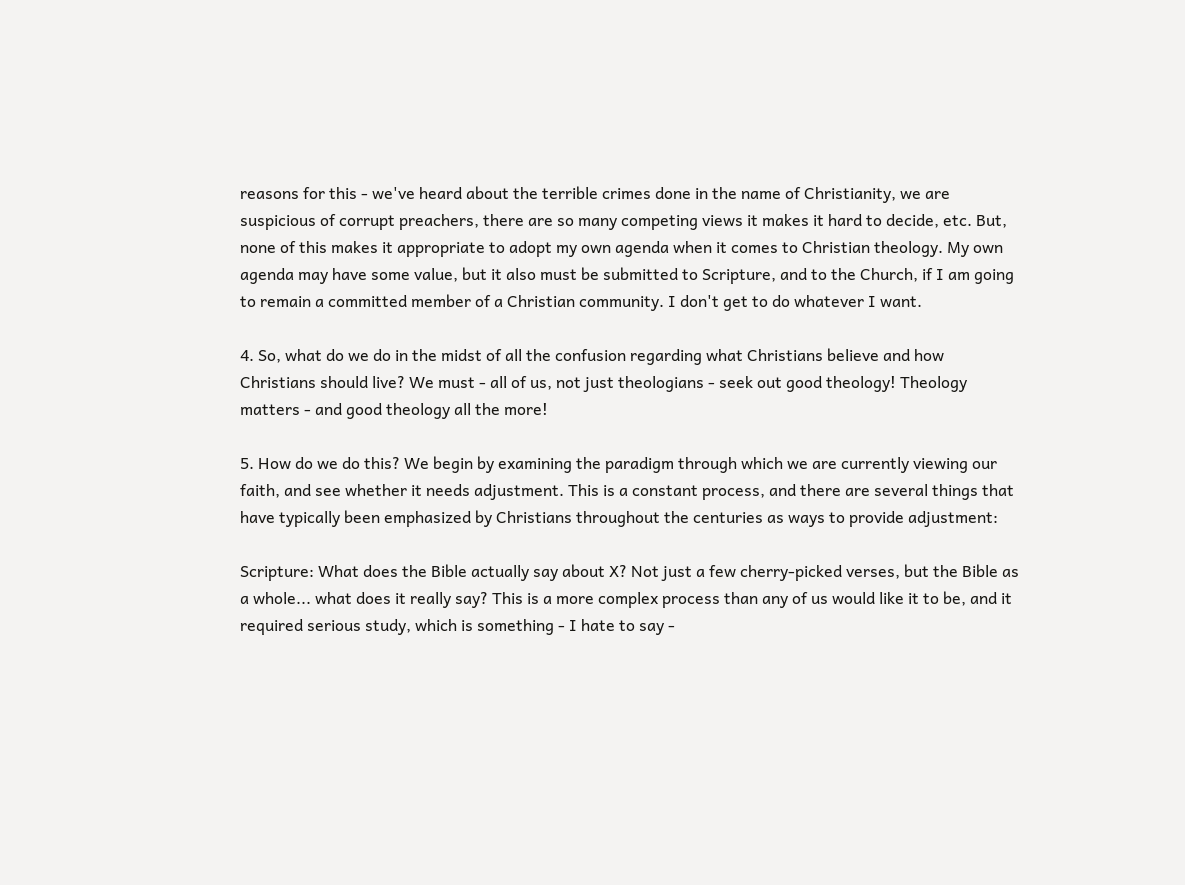reasons for this - we've heard about the terrible crimes done in the name of Christianity, we are suspicious of corrupt preachers, there are so many competing views it makes it hard to decide, etc. But, none of this makes it appropriate to adopt my own agenda when it comes to Christian theology. My own agenda may have some value, but it also must be submitted to Scripture, and to the Church, if I am going to remain a committed member of a Christian community. I don't get to do whatever I want.

4. So, what do we do in the midst of all the confusion regarding what Christians believe and how Christians should live? We must - all of us, not just theologians - seek out good theology! Theology matters - and good theology all the more!

5. How do we do this? We begin by examining the paradigm through which we are currently viewing our faith, and see whether it needs adjustment. This is a constant process, and there are several things that have typically been emphasized by Christians throughout the centuries as ways to provide adjustment:

Scripture: What does the Bible actually say about X? Not just a few cherry-picked verses, but the Bible as a whole... what does it really say? This is a more complex process than any of us would like it to be, and it required serious study, which is something - I hate to say -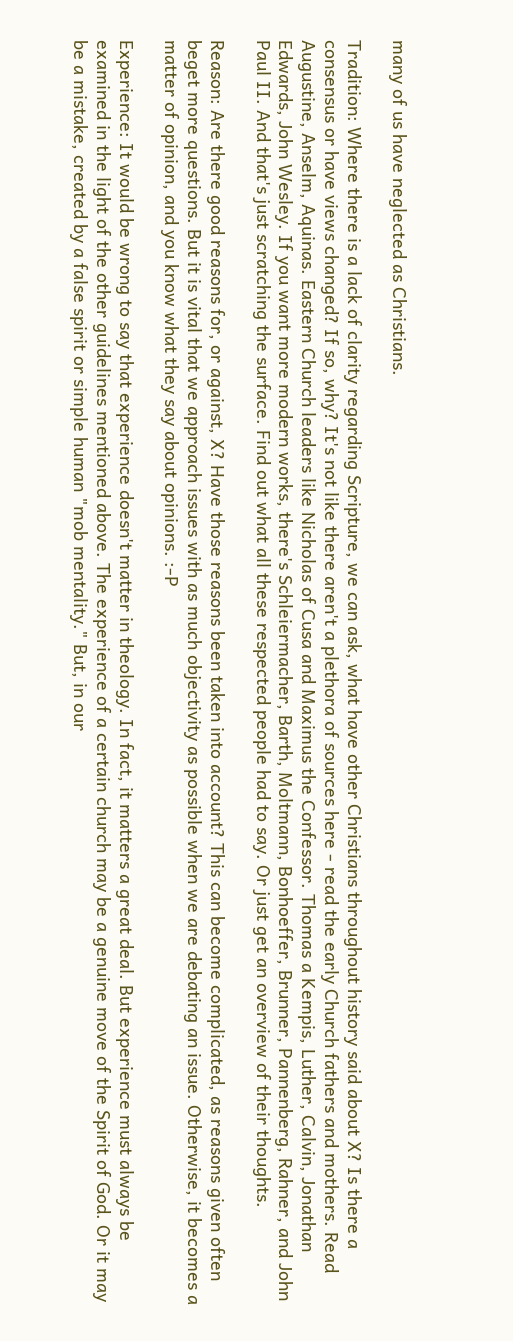many of us have neglected as Christians.

Tradition: Where there is a lack of clarity regarding Scripture, we can ask, what have other Christians throughout history said about X? Is there a consensus or have views changed? If so, why? It's not like there aren't a plethora of sources here - read the early Church fathers and mothers. Read Augustine, Anselm, Aquinas. Eastern Church leaders like Nicholas of Cusa and Maximus the Confessor. Thomas a Kempis, Luther, Calvin, Jonathan Edwards, John Wesley. If you want more modern works, there's Schleiermacher, Barth, Moltmann, Bonhoeffer, Brunner, Pannenberg, Rahner, and John Paul II. And that's just scratching the surface. Find out what all these respected people had to say. Or just get an overview of their thoughts.

Reason: Are there good reasons for, or against, X? Have those reasons been taken into account? This can become complicated, as reasons given often beget more questions. But it is vital that we approach issues with as much objectivity as possible when we are debating an issue. Otherwise, it becomes a matter of opinion, and you know what they say about opinions. :-P

Experience: It would be wrong to say that experience doesn't matter in theology. In fact, it matters a great deal. But experience must always be examined in the light of the other guidelines mentioned above. The experience of a certain church may be a genuine move of the Spirit of God. Or it may be a mistake, created by a false spirit or simple human "mob mentality." But, in our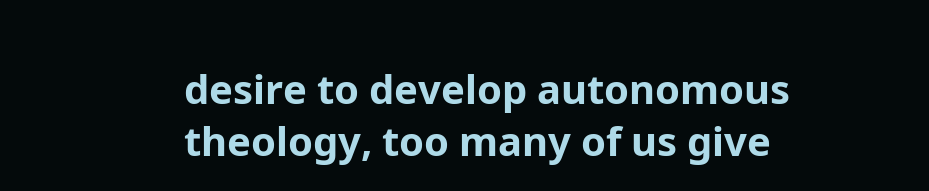desire to develop autonomous theology, too many of us give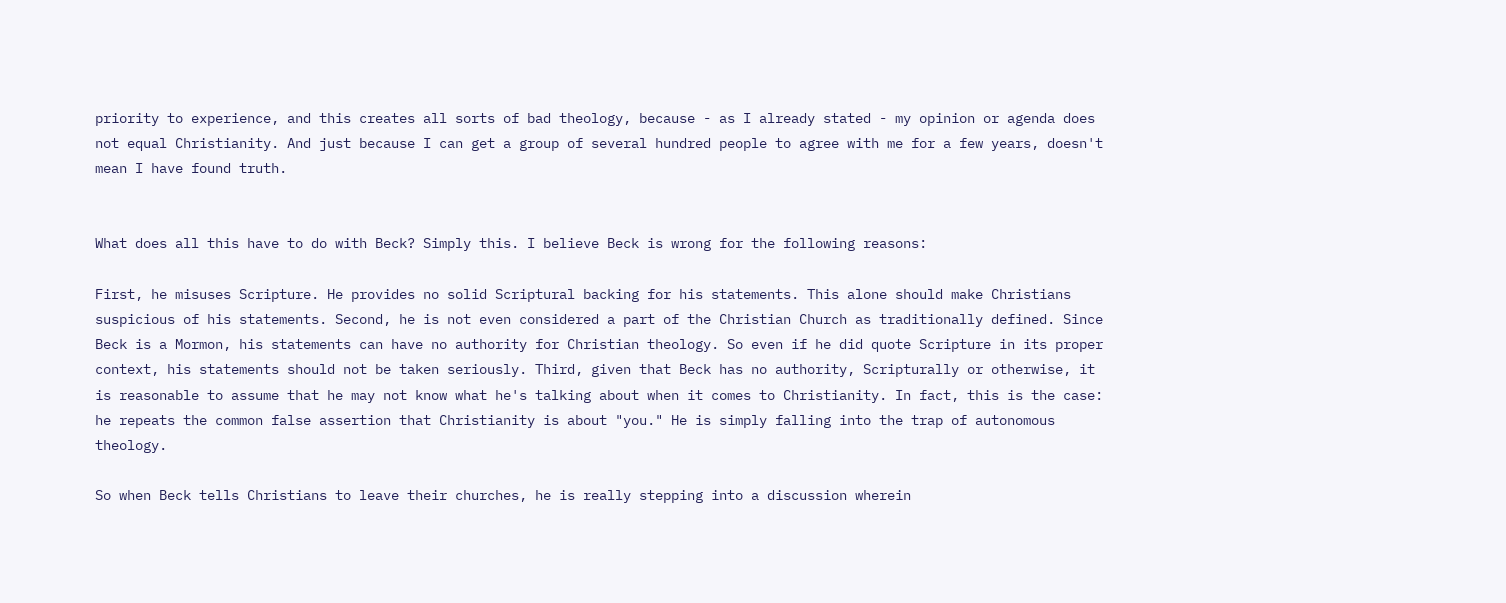priority to experience, and this creates all sorts of bad theology, because - as I already stated - my opinion or agenda does not equal Christianity. And just because I can get a group of several hundred people to agree with me for a few years, doesn't mean I have found truth.


What does all this have to do with Beck? Simply this. I believe Beck is wrong for the following reasons:

First, he misuses Scripture. He provides no solid Scriptural backing for his statements. This alone should make Christians suspicious of his statements. Second, he is not even considered a part of the Christian Church as traditionally defined. Since Beck is a Mormon, his statements can have no authority for Christian theology. So even if he did quote Scripture in its proper context, his statements should not be taken seriously. Third, given that Beck has no authority, Scripturally or otherwise, it is reasonable to assume that he may not know what he's talking about when it comes to Christianity. In fact, this is the case: he repeats the common false assertion that Christianity is about "you." He is simply falling into the trap of autonomous theology.

So when Beck tells Christians to leave their churches, he is really stepping into a discussion wherein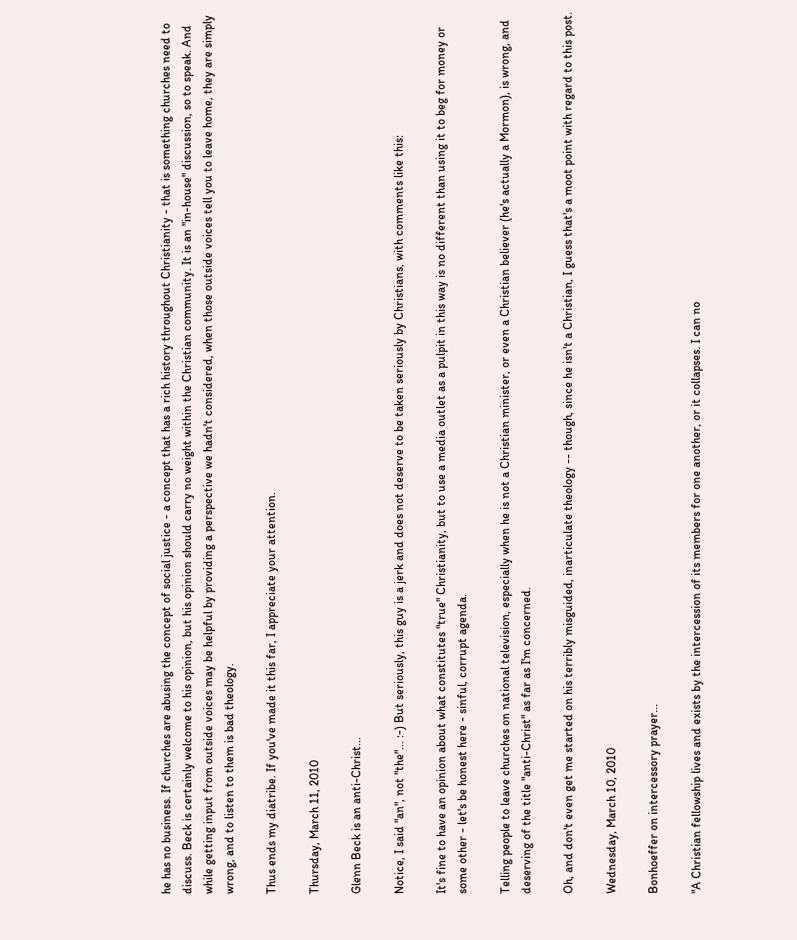he has no business. If churches are abusing the concept of social justice - a concept that has a rich history throughout Christianity - that is something churches need to discuss. Beck is certainly welcome to his opinion, but his opinion should carry no weight within the Christian community. It is an "in-house" discussion, so to speak. And while getting input from outside voices may be helpful by providing a perspective we hadn't considered, when those outside voices tell you to leave home, they are simply wrong, and to listen to them is bad theology.

Thus ends my diatribe. If you've made it this far, I appreciate your attention.

Thursday, March 11, 2010

Glenn Beck is an anti-Christ...

Notice, I said "an", not "the"... :-) But seriously, this guy is a jerk and does not deserve to be taken seriously by Christians, with comments like this:

It's fine to have an opinion about what constitutes "true" Christianity, but to use a media outlet as a pulpit in this way is no different than using it to beg for money or some other - let's be honest here - sinful, corrupt agenda.

Telling people to leave churches on national television, especially when he is not a Christian minister, or even a Christian believer (he's actually a Mormon), is wrong, and deserving of the title "anti-Christ" as far as I'm concerned.

Oh, and don't even get me started on his terribly misguided, inarticulate theology -- though, since he isn't a Christian, I guess that's a moot point with regard to this post.

Wednesday, March 10, 2010

Bonhoeffer on intercessory prayer...

"A Christian fellowship lives and exists by the intercession of its members for one another, or it collapses. I can no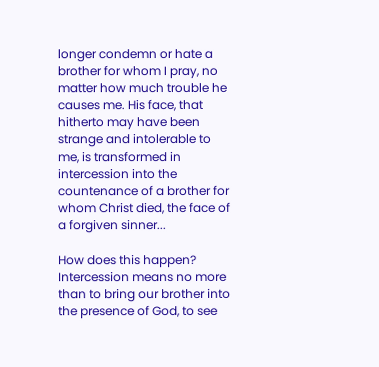longer condemn or hate a brother for whom I pray, no matter how much trouble he causes me. His face, that hitherto may have been strange and intolerable to me, is transformed in intercession into the countenance of a brother for whom Christ died, the face of a forgiven sinner...

How does this happen? Intercession means no more than to bring our brother into the presence of God, to see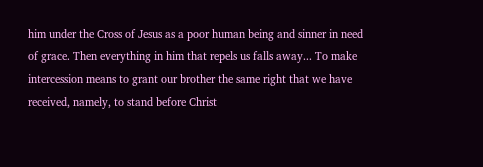him under the Cross of Jesus as a poor human being and sinner in need of grace. Then everything in him that repels us falls away... To make intercession means to grant our brother the same right that we have received, namely, to stand before Christ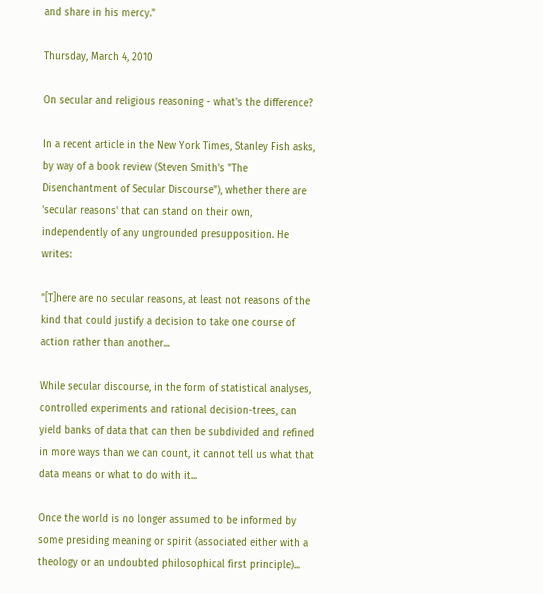and share in his mercy."

Thursday, March 4, 2010

On secular and religious reasoning - what's the difference?

In a recent article in the New York Times, Stanley Fish asks, by way of a book review (Steven Smith's "The Disenchantment of Secular Discourse"), whether there are 'secular reasons' that can stand on their own, independently of any ungrounded presupposition. He writes:

"[T]here are no secular reasons, at least not reasons of the kind that could justify a decision to take one course of action rather than another...

While secular discourse, in the form of statistical analyses, controlled experiments and rational decision-trees, can yield banks of data that can then be subdivided and refined in more ways than we can count, it cannot tell us what that data means or what to do with it...

Once the world is no longer assumed to be informed by some presiding meaning or spirit (associated either with a theology or an undoubted philosophical first principle)...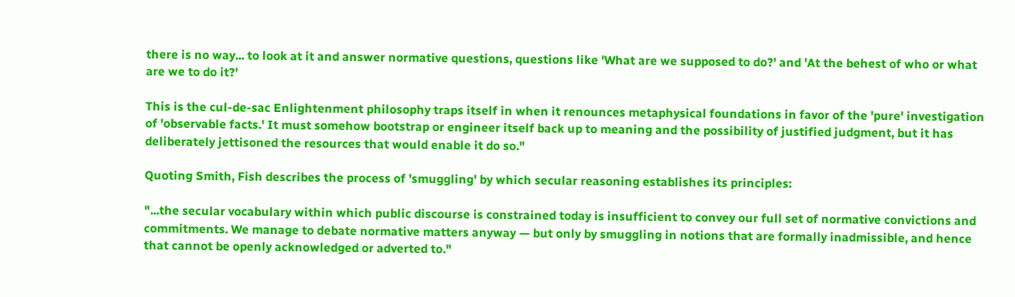there is no way... to look at it and answer normative questions, questions like 'What are we supposed to do?' and 'At the behest of who or what are we to do it?'

This is the cul-de-sac Enlightenment philosophy traps itself in when it renounces metaphysical foundations in favor of the 'pure' investigation of 'observable facts.' It must somehow bootstrap or engineer itself back up to meaning and the possibility of justified judgment, but it has deliberately jettisoned the resources that would enable it do so."

Quoting Smith, Fish describes the process of 'smuggling' by which secular reasoning establishes its principles:

"...the secular vocabulary within which public discourse is constrained today is insufficient to convey our full set of normative convictions and commitments. We manage to debate normative matters anyway — but only by smuggling in notions that are formally inadmissible, and hence that cannot be openly acknowledged or adverted to."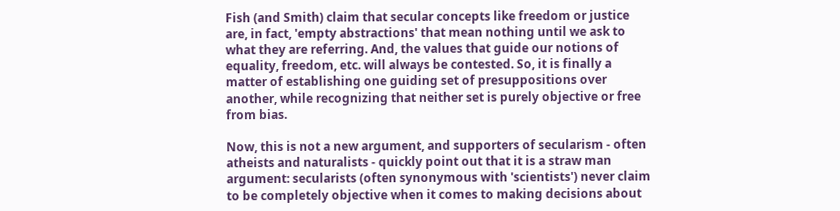Fish (and Smith) claim that secular concepts like freedom or justice are, in fact, 'empty abstractions' that mean nothing until we ask to what they are referring. And, the values that guide our notions of equality, freedom, etc. will always be contested. So, it is finally a matter of establishing one guiding set of presuppositions over another, while recognizing that neither set is purely objective or free from bias.

Now, this is not a new argument, and supporters of secularism - often atheists and naturalists - quickly point out that it is a straw man argument: secularists (often synonymous with 'scientists') never claim to be completely objective when it comes to making decisions about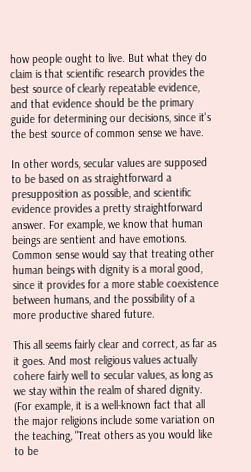how people ought to live. But what they do claim is that scientific research provides the best source of clearly repeatable evidence, and that evidence should be the primary guide for determining our decisions, since it's the best source of common sense we have.

In other words, secular values are supposed to be based on as straightforward a presupposition as possible, and scientific evidence provides a pretty straightforward answer. For example, we know that human beings are sentient and have emotions. Common sense would say that treating other human beings with dignity is a moral good, since it provides for a more stable coexistence between humans, and the possibility of a more productive shared future.

This all seems fairly clear and correct, as far as it goes. And most religious values actually cohere fairly well to secular values, as long as we stay within the realm of shared dignity. (For example, it is a well-known fact that all the major religions include some variation on the teaching, "Treat others as you would like to be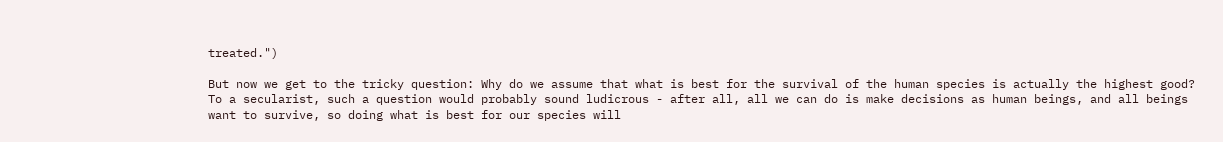treated.")

But now we get to the tricky question: Why do we assume that what is best for the survival of the human species is actually the highest good? To a secularist, such a question would probably sound ludicrous - after all, all we can do is make decisions as human beings, and all beings want to survive, so doing what is best for our species will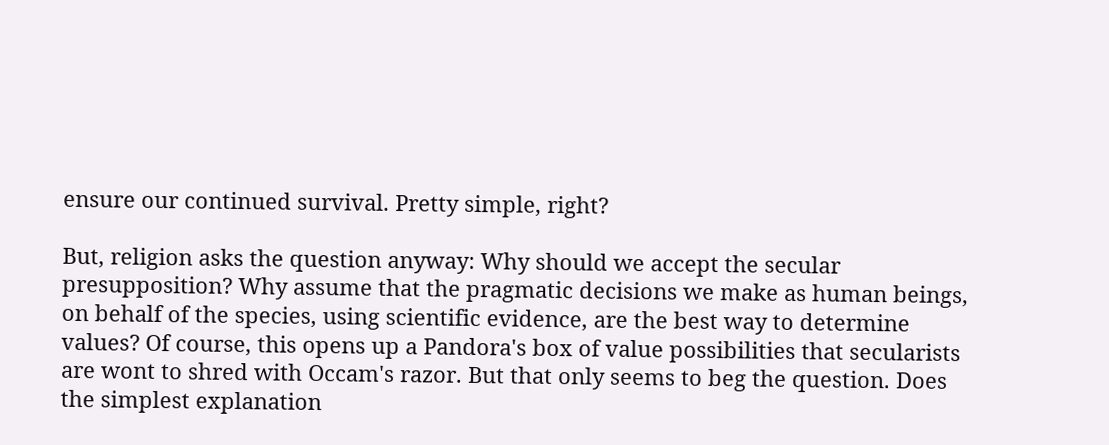ensure our continued survival. Pretty simple, right?

But, religion asks the question anyway: Why should we accept the secular presupposition? Why assume that the pragmatic decisions we make as human beings, on behalf of the species, using scientific evidence, are the best way to determine values? Of course, this opens up a Pandora's box of value possibilities that secularists are wont to shred with Occam's razor. But that only seems to beg the question. Does the simplest explanation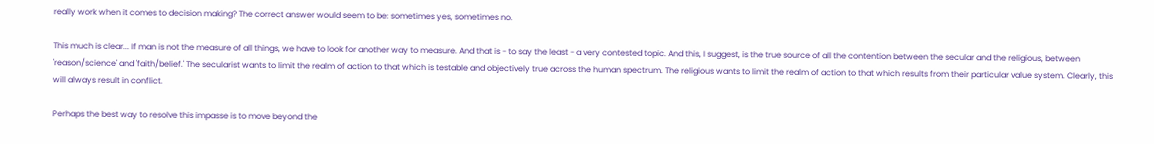really work when it comes to decision making? The correct answer would seem to be: sometimes yes, sometimes no.

This much is clear... If man is not the measure of all things, we have to look for another way to measure. And that is - to say the least - a very contested topic. And this, I suggest, is the true source of all the contention between the secular and the religious, between 'reason/science' and 'faith/belief.' The secularist wants to limit the realm of action to that which is testable and objectively true across the human spectrum. The religious wants to limit the realm of action to that which results from their particular value system. Clearly, this will always result in conflict.

Perhaps the best way to resolve this impasse is to move beyond the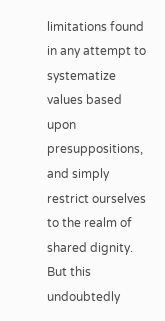limitations found in any attempt to systematize values based upon presuppositions, and simply restrict ourselves to the realm of shared dignity. But this undoubtedly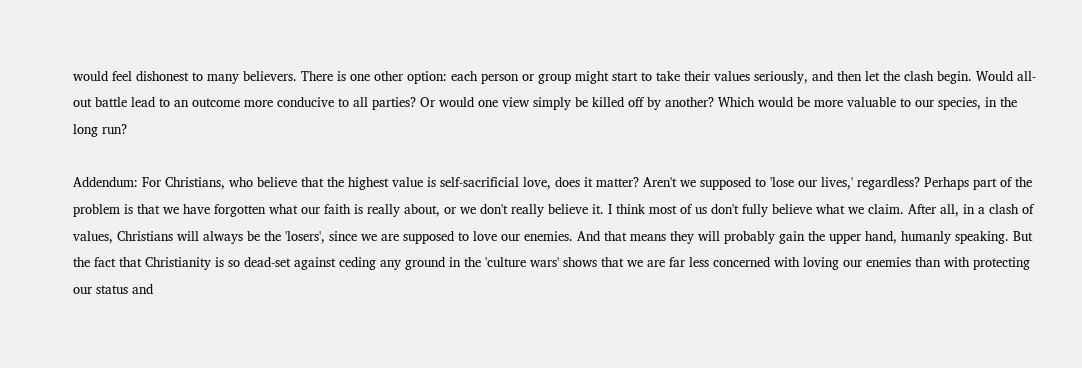would feel dishonest to many believers. There is one other option: each person or group might start to take their values seriously, and then let the clash begin. Would all-out battle lead to an outcome more conducive to all parties? Or would one view simply be killed off by another? Which would be more valuable to our species, in the long run?

Addendum: For Christians, who believe that the highest value is self-sacrificial love, does it matter? Aren't we supposed to 'lose our lives,' regardless? Perhaps part of the problem is that we have forgotten what our faith is really about, or we don't really believe it. I think most of us don't fully believe what we claim. After all, in a clash of values, Christians will always be the 'losers', since we are supposed to love our enemies. And that means they will probably gain the upper hand, humanly speaking. But the fact that Christianity is so dead-set against ceding any ground in the 'culture wars' shows that we are far less concerned with loving our enemies than with protecting our status and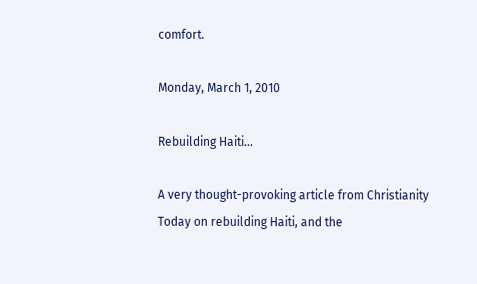comfort.

Monday, March 1, 2010

Rebuilding Haiti...

A very thought-provoking article from Christianity Today on rebuilding Haiti, and the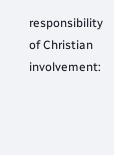responsibility of Christian involvement: